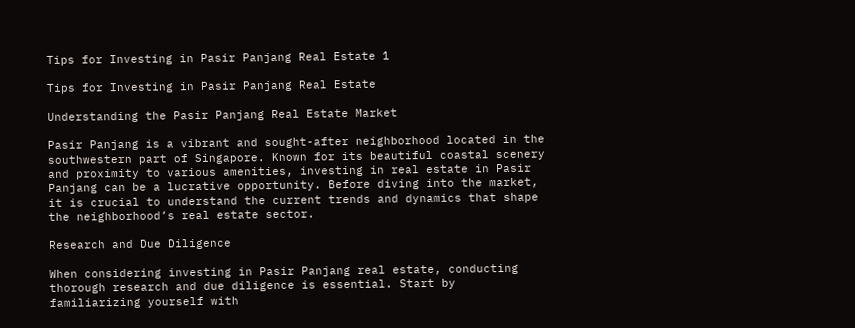Tips for Investing in Pasir Panjang Real Estate 1

Tips for Investing in Pasir Panjang Real Estate

Understanding the Pasir Panjang Real Estate Market

Pasir Panjang is a vibrant and sought-after neighborhood located in the southwestern part of Singapore. Known for its beautiful coastal scenery and proximity to various amenities, investing in real estate in Pasir Panjang can be a lucrative opportunity. Before diving into the market, it is crucial to understand the current trends and dynamics that shape the neighborhood’s real estate sector.

Research and Due Diligence

When considering investing in Pasir Panjang real estate, conducting thorough research and due diligence is essential. Start by familiarizing yourself with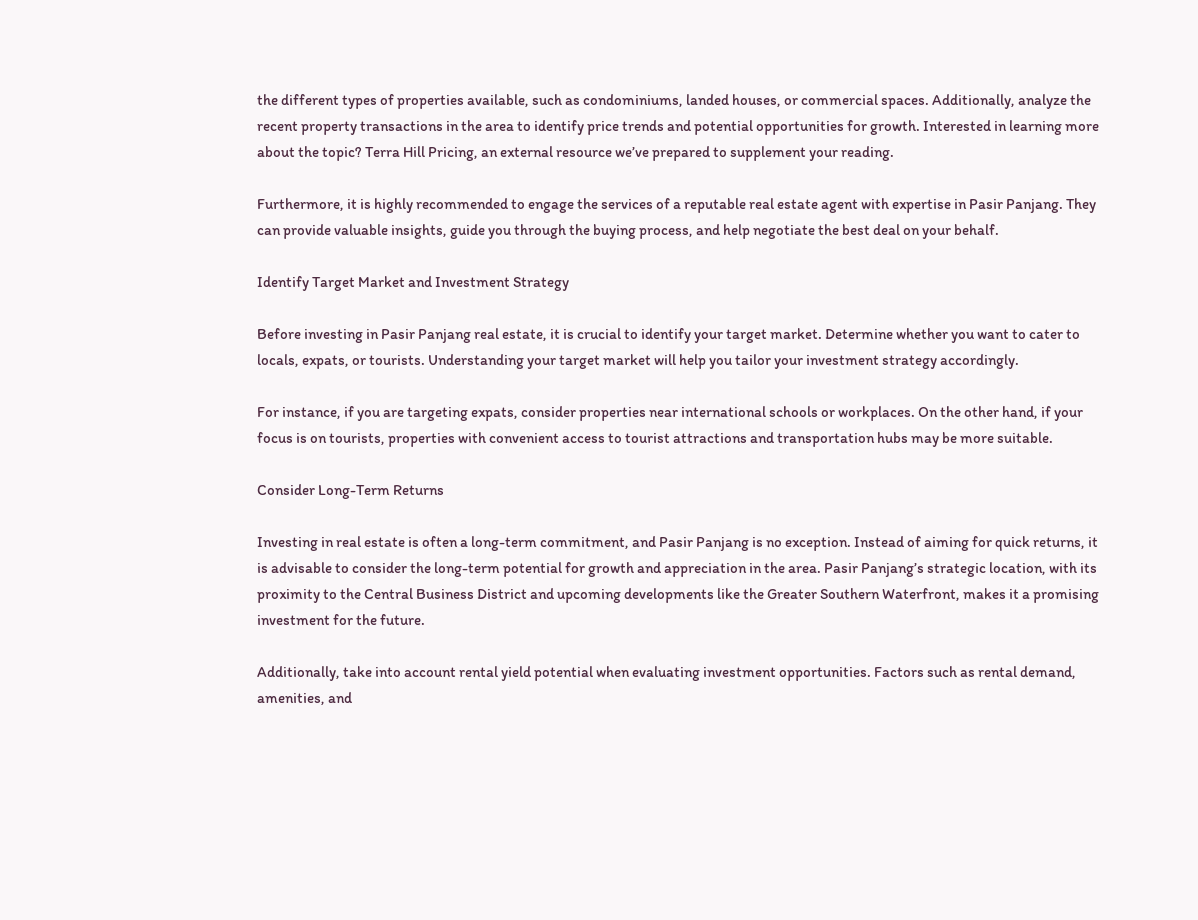the different types of properties available, such as condominiums, landed houses, or commercial spaces. Additionally, analyze the recent property transactions in the area to identify price trends and potential opportunities for growth. Interested in learning more about the topic? Terra Hill Pricing, an external resource we’ve prepared to supplement your reading.

Furthermore, it is highly recommended to engage the services of a reputable real estate agent with expertise in Pasir Panjang. They can provide valuable insights, guide you through the buying process, and help negotiate the best deal on your behalf.

Identify Target Market and Investment Strategy

Before investing in Pasir Panjang real estate, it is crucial to identify your target market. Determine whether you want to cater to locals, expats, or tourists. Understanding your target market will help you tailor your investment strategy accordingly.

For instance, if you are targeting expats, consider properties near international schools or workplaces. On the other hand, if your focus is on tourists, properties with convenient access to tourist attractions and transportation hubs may be more suitable.

Consider Long-Term Returns

Investing in real estate is often a long-term commitment, and Pasir Panjang is no exception. Instead of aiming for quick returns, it is advisable to consider the long-term potential for growth and appreciation in the area. Pasir Panjang’s strategic location, with its proximity to the Central Business District and upcoming developments like the Greater Southern Waterfront, makes it a promising investment for the future.

Additionally, take into account rental yield potential when evaluating investment opportunities. Factors such as rental demand, amenities, and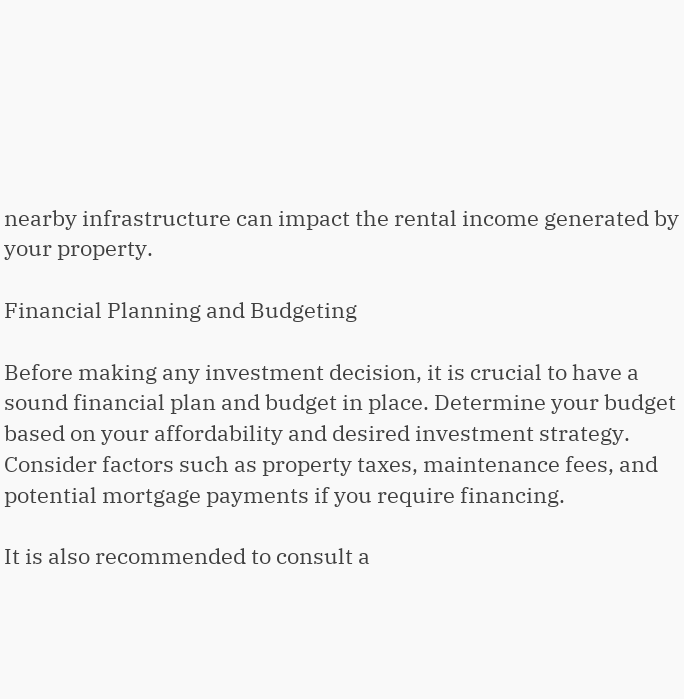nearby infrastructure can impact the rental income generated by your property.

Financial Planning and Budgeting

Before making any investment decision, it is crucial to have a sound financial plan and budget in place. Determine your budget based on your affordability and desired investment strategy. Consider factors such as property taxes, maintenance fees, and potential mortgage payments if you require financing.

It is also recommended to consult a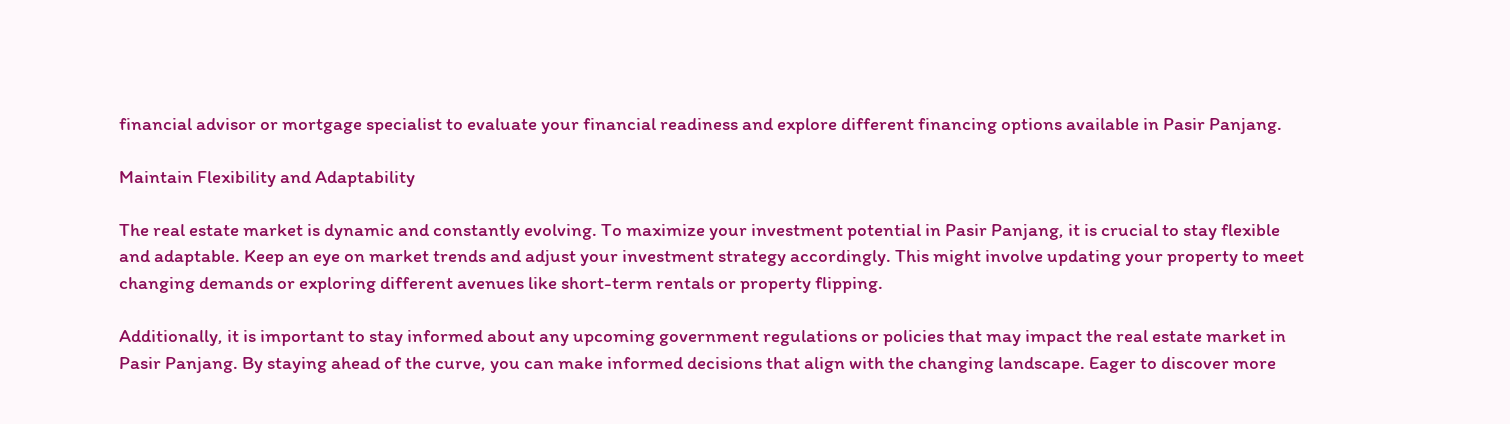financial advisor or mortgage specialist to evaluate your financial readiness and explore different financing options available in Pasir Panjang.

Maintain Flexibility and Adaptability

The real estate market is dynamic and constantly evolving. To maximize your investment potential in Pasir Panjang, it is crucial to stay flexible and adaptable. Keep an eye on market trends and adjust your investment strategy accordingly. This might involve updating your property to meet changing demands or exploring different avenues like short-term rentals or property flipping.

Additionally, it is important to stay informed about any upcoming government regulations or policies that may impact the real estate market in Pasir Panjang. By staying ahead of the curve, you can make informed decisions that align with the changing landscape. Eager to discover more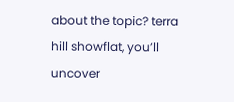about the topic? terra hill showflat, you’ll uncover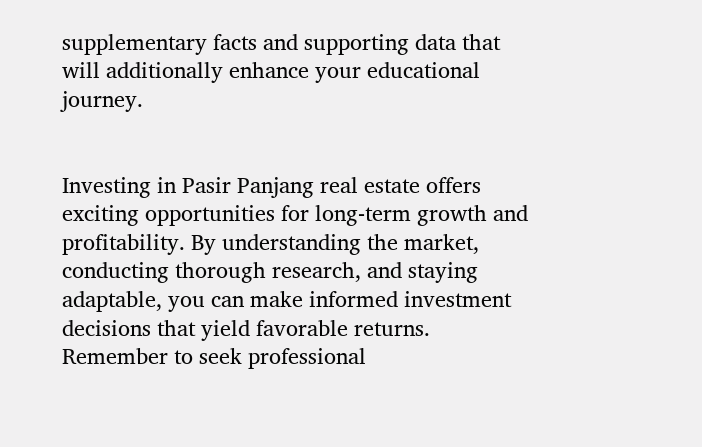supplementary facts and supporting data that will additionally enhance your educational journey.


Investing in Pasir Panjang real estate offers exciting opportunities for long-term growth and profitability. By understanding the market, conducting thorough research, and staying adaptable, you can make informed investment decisions that yield favorable returns. Remember to seek professional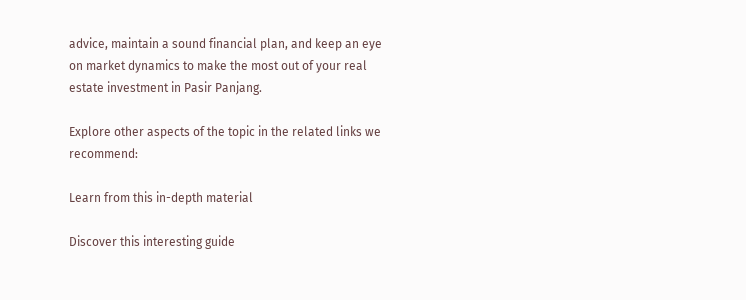advice, maintain a sound financial plan, and keep an eye on market dynamics to make the most out of your real estate investment in Pasir Panjang.

Explore other aspects of the topic in the related links we recommend:

Learn from this in-depth material

Discover this interesting guide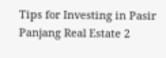Tips for Investing in Pasir Panjang Real Estate 2